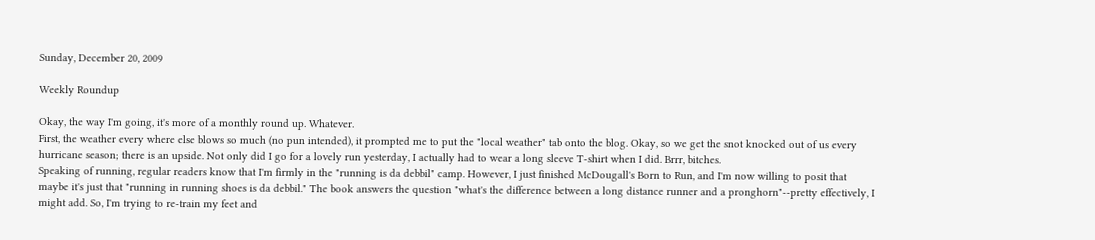Sunday, December 20, 2009

Weekly Roundup

Okay, the way I'm going, it's more of a monthly round up. Whatever.
First, the weather every where else blows so much (no pun intended), it prompted me to put the "local weather" tab onto the blog. Okay, so we get the snot knocked out of us every hurricane season; there is an upside. Not only did I go for a lovely run yesterday, I actually had to wear a long sleeve T-shirt when I did. Brrr, bitches.
Speaking of running, regular readers know that I'm firmly in the "running is da debbil" camp. However, I just finished McDougall's Born to Run, and I'm now willing to posit that maybe it's just that "running in running shoes is da debbil." The book answers the question "what's the difference between a long distance runner and a pronghorn"--pretty effectively, I might add. So, I'm trying to re-train my feet and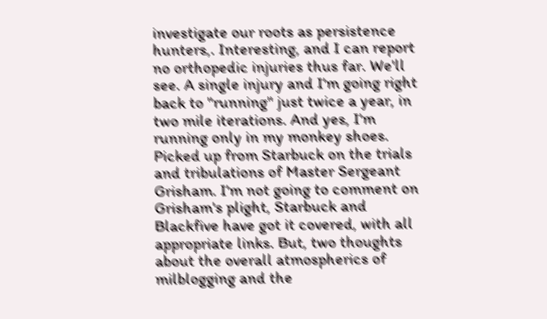investigate our roots as persistence hunters,. Interesting, and I can report no orthopedic injuries thus far. We'll see. A single injury and I'm going right back to "running" just twice a year, in two mile iterations. And yes, I'm running only in my monkey shoes.
Picked up from Starbuck on the trials and tribulations of Master Sergeant Grisham. I'm not going to comment on Grisham's plight, Starbuck and Blackfive have got it covered, with all appropriate links. But, two thoughts about the overall atmospherics of milblogging and the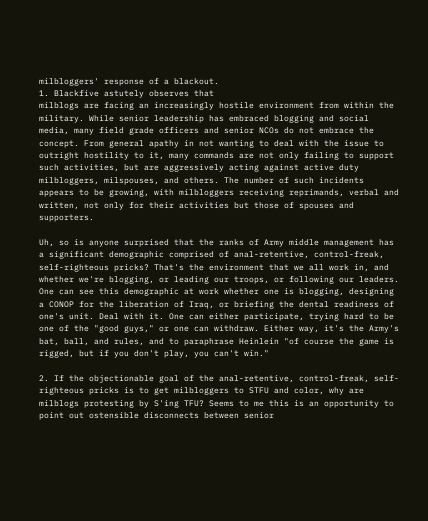milbloggers' response of a blackout.
1. Blackfive astutely observes that
milblogs are facing an increasingly hostile environment from within the military. While senior leadership has embraced blogging and social media, many field grade officers and senior NCOs do not embrace the concept. From general apathy in not wanting to deal with the issue to outright hostility to it, many commands are not only failing to support such activities, but are aggressively acting against active duty milbloggers, milspouses, and others. The number of such incidents appears to be growing, with milbloggers receiving reprimands, verbal and written, not only for their activities but those of spouses and supporters.

Uh, so is anyone surprised that the ranks of Army middle management has a significant demographic comprised of anal-retentive, control-freak, self-righteous pricks? That's the environment that we all work in, and whether we're blogging, or leading our troops, or following our leaders. One can see this demographic at work whether one is blogging, designing a CONOP for the liberation of Iraq, or briefing the dental readiness of one's unit. Deal with it. One can either participate, trying hard to be one of the "good guys," or one can withdraw. Either way, it's the Army's bat, ball, and rules, and to paraphrase Heinlein "of course the game is rigged, but if you don't play, you can't win."

2. If the objectionable goal of the anal-retentive, control-freak, self-righteous pricks is to get milbloggers to STFU and color, why are milblogs protesting by S'ing TFU? Seems to me this is an opportunity to point out ostensible disconnects between senior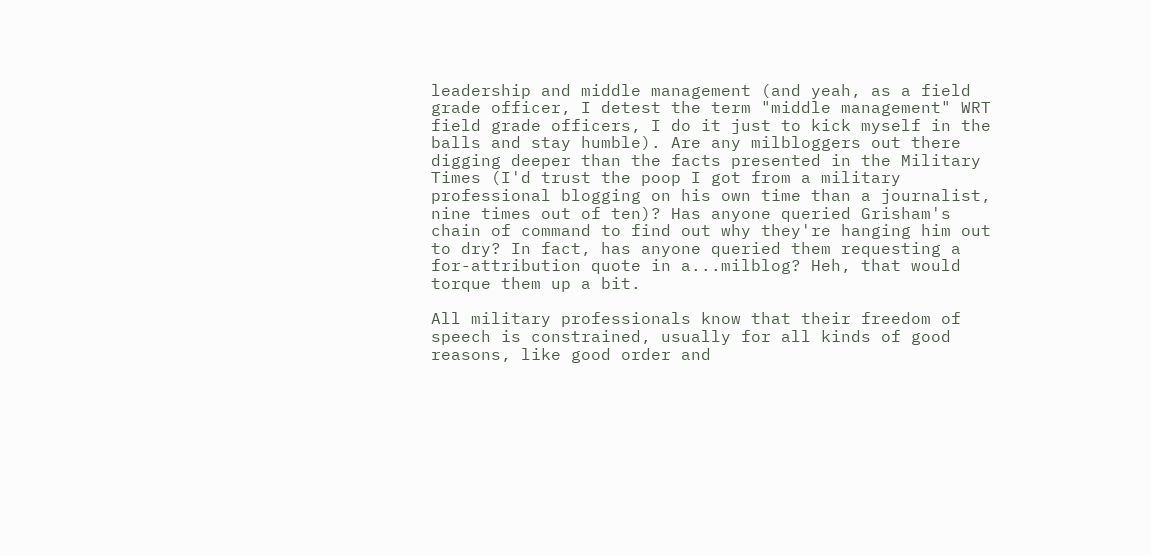leadership and middle management (and yeah, as a field grade officer, I detest the term "middle management" WRT field grade officers, I do it just to kick myself in the balls and stay humble). Are any milbloggers out there digging deeper than the facts presented in the Military Times (I'd trust the poop I got from a military professional blogging on his own time than a journalist, nine times out of ten)? Has anyone queried Grisham's chain of command to find out why they're hanging him out to dry? In fact, has anyone queried them requesting a for-attribution quote in a...milblog? Heh, that would torque them up a bit.

All military professionals know that their freedom of speech is constrained, usually for all kinds of good reasons, like good order and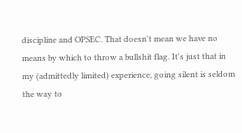discipline and OPSEC. That doesn't mean we have no means by which to throw a bullshit flag. It's just that in my (admittedly limited) experience, going silent is seldom the way to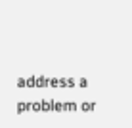address a problem or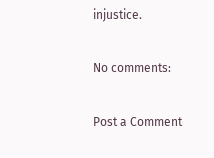injustice.

No comments:

Post a Comment